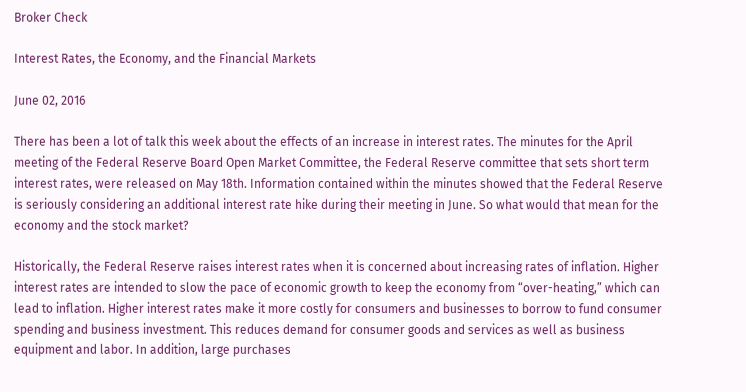Broker Check

Interest Rates, the Economy, and the Financial Markets

June 02, 2016

There has been a lot of talk this week about the effects of an increase in interest rates. The minutes for the April meeting of the Federal Reserve Board Open Market Committee, the Federal Reserve committee that sets short term interest rates, were released on May 18th. Information contained within the minutes showed that the Federal Reserve is seriously considering an additional interest rate hike during their meeting in June. So what would that mean for the economy and the stock market?

Historically, the Federal Reserve raises interest rates when it is concerned about increasing rates of inflation. Higher interest rates are intended to slow the pace of economic growth to keep the economy from “over-heating,” which can lead to inflation. Higher interest rates make it more costly for consumers and businesses to borrow to fund consumer spending and business investment. This reduces demand for consumer goods and services as well as business equipment and labor. In addition, large purchases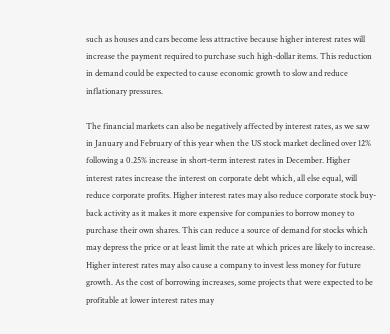such as houses and cars become less attractive because higher interest rates will increase the payment required to purchase such high-dollar items. This reduction in demand could be expected to cause economic growth to slow and reduce inflationary pressures.

The financial markets can also be negatively affected by interest rates, as we saw in January and February of this year when the US stock market declined over 12% following a 0.25% increase in short-term interest rates in December. Higher interest rates increase the interest on corporate debt which, all else equal, will reduce corporate profits. Higher interest rates may also reduce corporate stock buy-back activity as it makes it more expensive for companies to borrow money to purchase their own shares. This can reduce a source of demand for stocks which may depress the price or at least limit the rate at which prices are likely to increase. Higher interest rates may also cause a company to invest less money for future growth. As the cost of borrowing increases, some projects that were expected to be profitable at lower interest rates may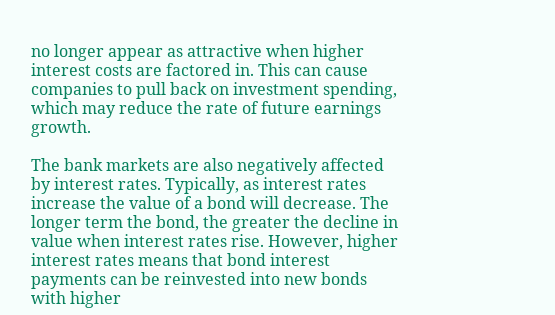no longer appear as attractive when higher interest costs are factored in. This can cause companies to pull back on investment spending, which may reduce the rate of future earnings growth.

The bank markets are also negatively affected by interest rates. Typically, as interest rates increase the value of a bond will decrease. The longer term the bond, the greater the decline in value when interest rates rise. However, higher interest rates means that bond interest payments can be reinvested into new bonds with higher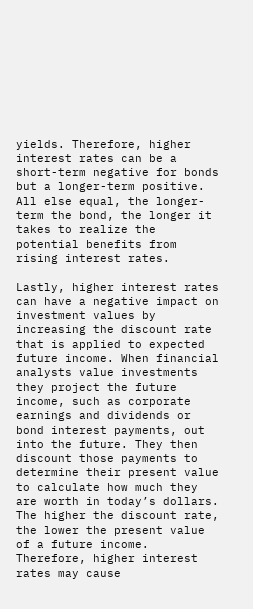yields. Therefore, higher interest rates can be a short-term negative for bonds but a longer-term positive. All else equal, the longer-term the bond, the longer it takes to realize the potential benefits from rising interest rates.

Lastly, higher interest rates can have a negative impact on investment values by increasing the discount rate that is applied to expected future income. When financial analysts value investments they project the future income, such as corporate earnings and dividends or bond interest payments, out into the future. They then discount those payments to determine their present value to calculate how much they are worth in today’s dollars. The higher the discount rate, the lower the present value of a future income. Therefore, higher interest rates may cause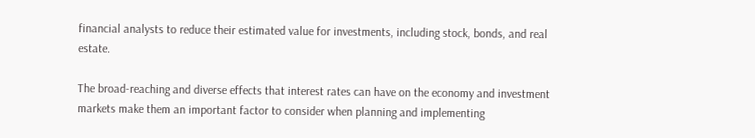financial analysts to reduce their estimated value for investments, including stock, bonds, and real estate.

The broad-reaching and diverse effects that interest rates can have on the economy and investment markets make them an important factor to consider when planning and implementing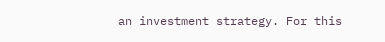an investment strategy. For this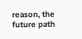reason, the future path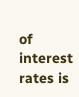of interest rates is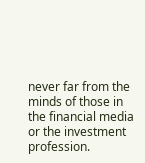never far from the minds of those in the financial media or the investment profession.